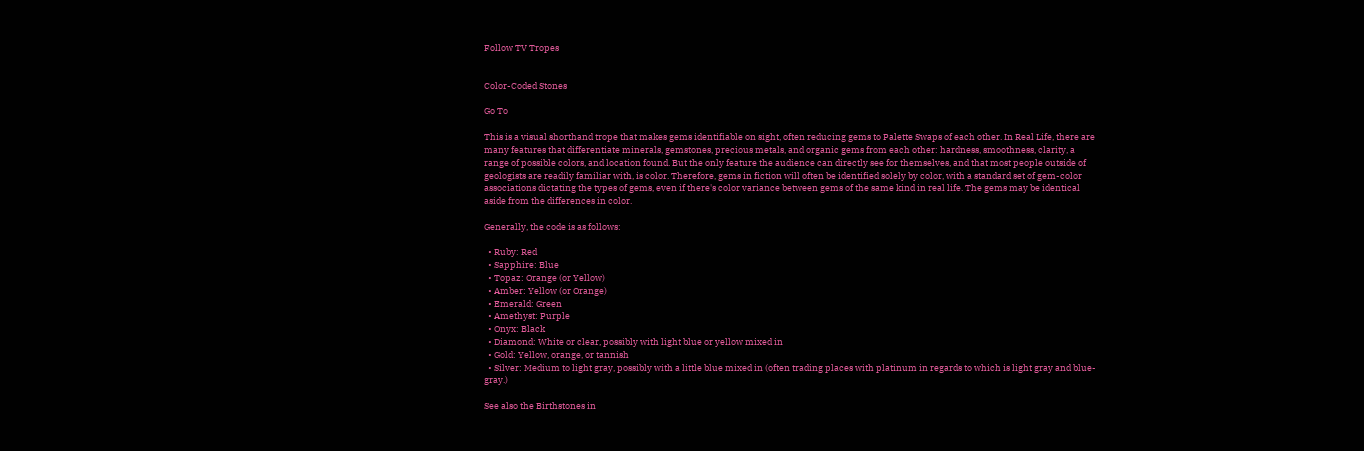Follow TV Tropes


Color-Coded Stones

Go To

This is a visual shorthand trope that makes gems identifiable on sight, often reducing gems to Palette Swaps of each other. In Real Life, there are many features that differentiate minerals, gemstones, precious metals, and organic gems from each other: hardness, smoothness, clarity, a range of possible colors, and location found. But the only feature the audience can directly see for themselves, and that most people outside of geologists are readily familiar with, is color. Therefore, gems in fiction will often be identified solely by color, with a standard set of gem-color associations dictating the types of gems, even if there's color variance between gems of the same kind in real life. The gems may be identical aside from the differences in color.

Generally, the code is as follows:

  • Ruby: Red
  • Sapphire: Blue
  • Topaz: Orange (or Yellow)
  • Amber: Yellow (or Orange)
  • Emerald: Green
  • Amethyst: Purple
  • Onyx: Black
  • Diamond: White or clear, possibly with light blue or yellow mixed in
  • Gold: Yellow, orange, or tannish
  • Silver: Medium to light gray, possibly with a little blue mixed in (often trading places with platinum in regards to which is light gray and blue-gray.)

See also the Birthstones in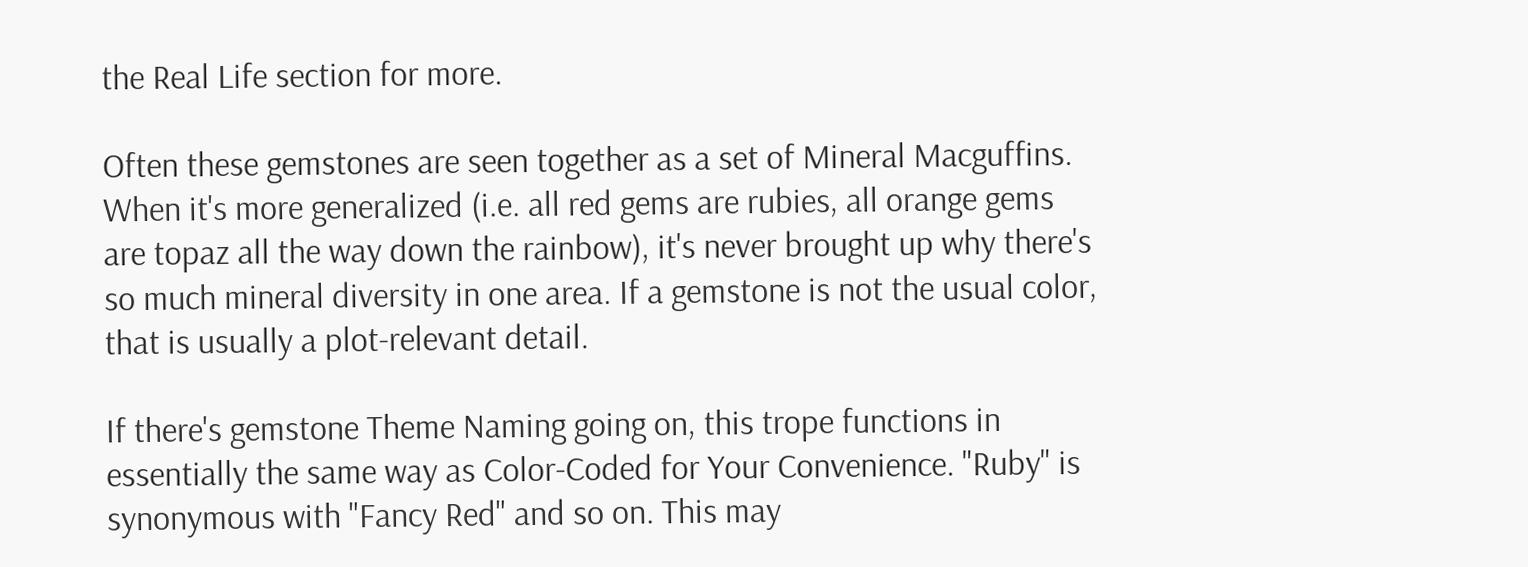the Real Life section for more.

Often these gemstones are seen together as a set of Mineral Macguffins. When it's more generalized (i.e. all red gems are rubies, all orange gems are topaz all the way down the rainbow), it's never brought up why there's so much mineral diversity in one area. If a gemstone is not the usual color, that is usually a plot-relevant detail.

If there's gemstone Theme Naming going on, this trope functions in essentially the same way as Color-Coded for Your Convenience. "Ruby" is synonymous with "Fancy Red" and so on. This may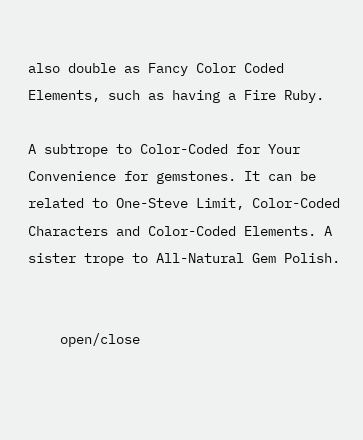also double as Fancy Color Coded Elements, such as having a Fire Ruby.

A subtrope to Color-Coded for Your Convenience for gemstones. It can be related to One-Steve Limit, Color-Coded Characters and Color-Coded Elements. A sister trope to All-Natural Gem Polish.


    open/close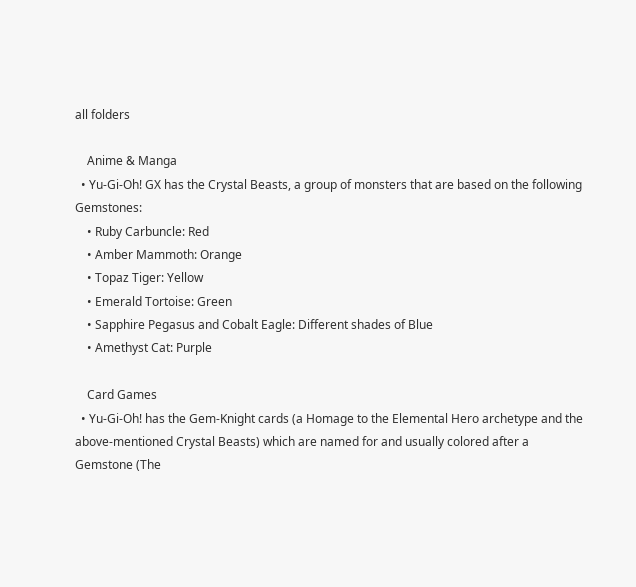all folders

    Anime & Manga
  • Yu-Gi-Oh! GX has the Crystal Beasts, a group of monsters that are based on the following Gemstones:
    • Ruby Carbuncle: Red
    • Amber Mammoth: Orange
    • Topaz Tiger: Yellow
    • Emerald Tortoise: Green
    • Sapphire Pegasus and Cobalt Eagle: Different shades of Blue
    • Amethyst Cat: Purple

    Card Games
  • Yu-Gi-Oh! has the Gem-Knight cards (a Homage to the Elemental Hero archetype and the above-mentioned Crystal Beasts) which are named for and usually colored after a Gemstone (The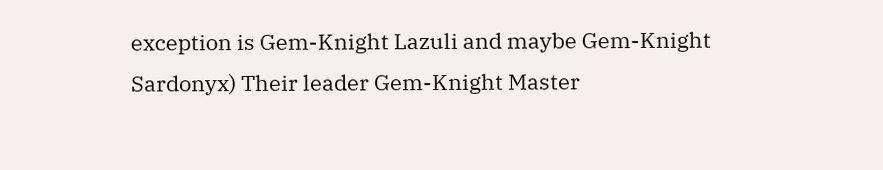exception is Gem-Knight Lazuli and maybe Gem-Knight Sardonyx) Their leader Gem-Knight Master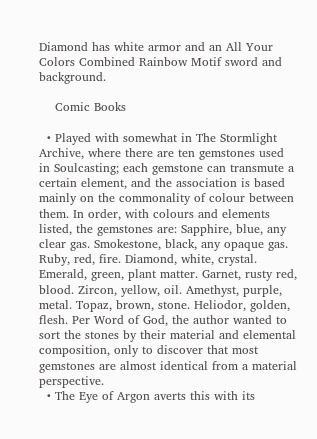Diamond has white armor and an All Your Colors Combined Rainbow Motif sword and background.

    Comic Books

  • Played with somewhat in The Stormlight Archive, where there are ten gemstones used in Soulcasting; each gemstone can transmute a certain element, and the association is based mainly on the commonality of colour between them. In order, with colours and elements listed, the gemstones are: Sapphire, blue, any clear gas. Smokestone, black, any opaque gas. Ruby, red, fire. Diamond, white, crystal. Emerald, green, plant matter. Garnet, rusty red, blood. Zircon, yellow, oil. Amethyst, purple, metal. Topaz, brown, stone. Heliodor, golden, flesh. Per Word of God, the author wanted to sort the stones by their material and elemental composition, only to discover that most gemstones are almost identical from a material perspective.
  • The Eye of Argon averts this with its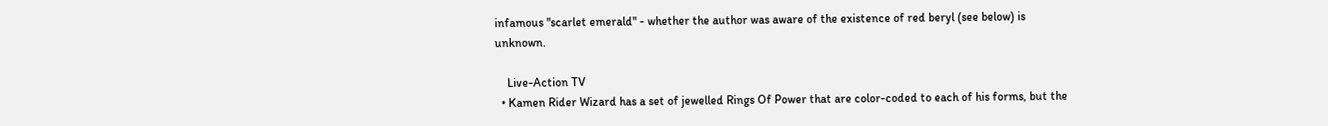infamous "scarlet emerald" - whether the author was aware of the existence of red beryl (see below) is unknown.

    Live-Action TV
  • Kamen Rider Wizard has a set of jewelled Rings Of Power that are color-coded to each of his forms, but the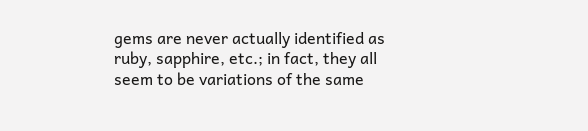gems are never actually identified as ruby, sapphire, etc.; in fact, they all seem to be variations of the same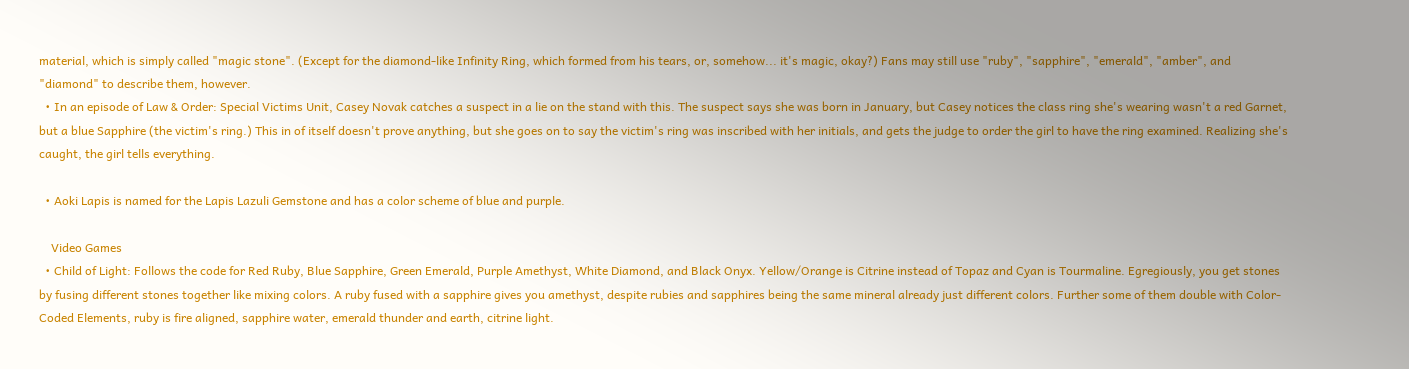material, which is simply called "magic stone". (Except for the diamond-like Infinity Ring, which formed from his tears, or, somehow... it's magic, okay?) Fans may still use "ruby", "sapphire", "emerald", "amber", and "diamond" to describe them, however.
  • In an episode of Law & Order: Special Victims Unit, Casey Novak catches a suspect in a lie on the stand with this. The suspect says she was born in January, but Casey notices the class ring she's wearing wasn't a red Garnet, but a blue Sapphire (the victim's ring.) This in of itself doesn't prove anything, but she goes on to say the victim's ring was inscribed with her initials, and gets the judge to order the girl to have the ring examined. Realizing she's caught, the girl tells everything.

  • Aoki Lapis is named for the Lapis Lazuli Gemstone and has a color scheme of blue and purple.

    Video Games
  • Child of Light: Follows the code for Red Ruby, Blue Sapphire, Green Emerald, Purple Amethyst, White Diamond, and Black Onyx. Yellow/Orange is Citrine instead of Topaz and Cyan is Tourmaline. Egregiously, you get stones by fusing different stones together like mixing colors. A ruby fused with a sapphire gives you amethyst, despite rubies and sapphires being the same mineral already just different colors. Further some of them double with Color-Coded Elements, ruby is fire aligned, sapphire water, emerald thunder and earth, citrine light.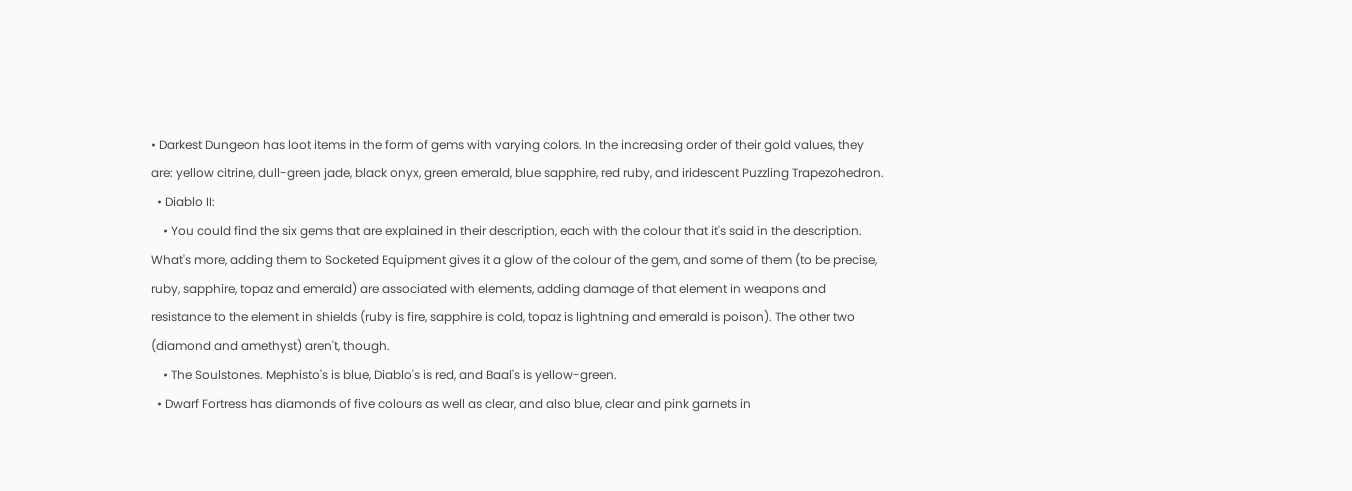• Darkest Dungeon has loot items in the form of gems with varying colors. In the increasing order of their gold values, they are: yellow citrine, dull-green jade, black onyx, green emerald, blue sapphire, red ruby, and iridescent Puzzling Trapezohedron.
  • Diablo II:
    • You could find the six gems that are explained in their description, each with the colour that it's said in the description. What's more, adding them to Socketed Equipment gives it a glow of the colour of the gem, and some of them (to be precise, ruby, sapphire, topaz and emerald) are associated with elements, adding damage of that element in weapons and resistance to the element in shields (ruby is fire, sapphire is cold, topaz is lightning and emerald is poison). The other two (diamond and amethyst) aren't, though.
    • The Soulstones. Mephisto's is blue, Diablo's is red, and Baal's is yellow-green.
  • Dwarf Fortress has diamonds of five colours as well as clear, and also blue, clear and pink garnets in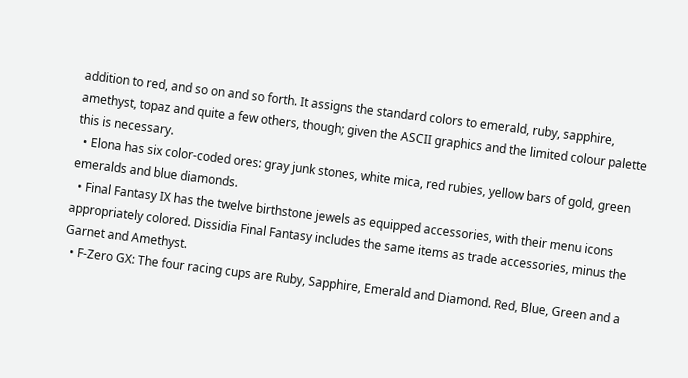addition to red, and so on and so forth. It assigns the standard colors to emerald, ruby, sapphire, amethyst, topaz and quite a few others, though; given the ASCII graphics and the limited colour palette this is necessary.
  • Elona has six color-coded ores: gray junk stones, white mica, red rubies, yellow bars of gold, green emeralds and blue diamonds.
  • Final Fantasy IX has the twelve birthstone jewels as equipped accessories, with their menu icons appropriately colored. Dissidia Final Fantasy includes the same items as trade accessories, minus the Garnet and Amethyst.
  • F-Zero GX: The four racing cups are Ruby, Sapphire, Emerald and Diamond. Red, Blue, Green and a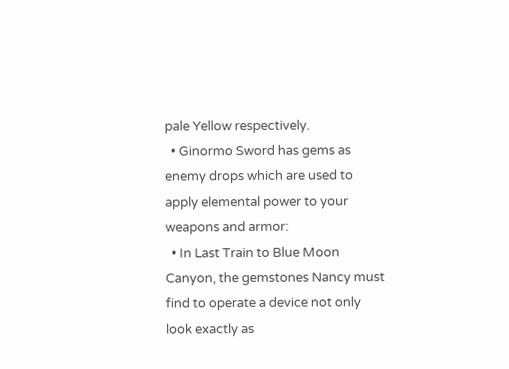pale Yellow respectively.
  • Ginormo Sword has gems as enemy drops which are used to apply elemental power to your weapons and armor:
  • In Last Train to Blue Moon Canyon, the gemstones Nancy must find to operate a device not only look exactly as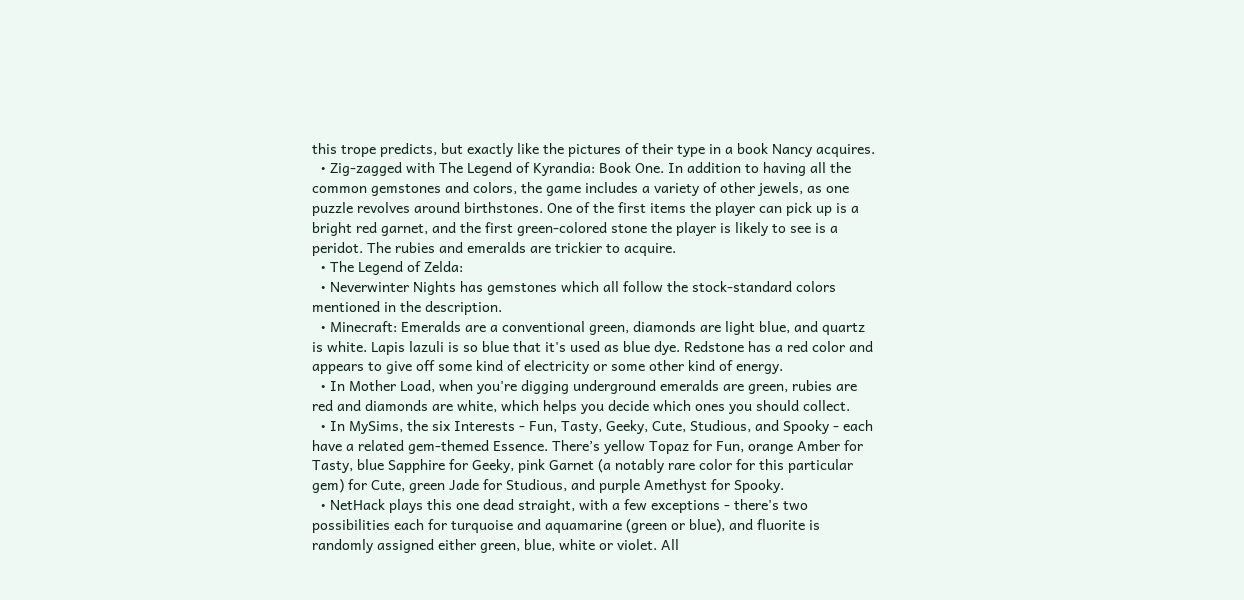this trope predicts, but exactly like the pictures of their type in a book Nancy acquires.
  • Zig-zagged with The Legend of Kyrandia: Book One. In addition to having all the common gemstones and colors, the game includes a variety of other jewels, as one puzzle revolves around birthstones. One of the first items the player can pick up is a bright red garnet, and the first green-colored stone the player is likely to see is a peridot. The rubies and emeralds are trickier to acquire.
  • The Legend of Zelda:
  • Neverwinter Nights has gemstones which all follow the stock-standard colors mentioned in the description.
  • Minecraft: Emeralds are a conventional green, diamonds are light blue, and quartz is white. Lapis lazuli is so blue that it's used as blue dye. Redstone has a red color and appears to give off some kind of electricity or some other kind of energy.
  • In Mother Load, when you're digging underground emeralds are green, rubies are red and diamonds are white, which helps you decide which ones you should collect.
  • In MySims, the six Interests - Fun, Tasty, Geeky, Cute, Studious, and Spooky - each have a related gem-themed Essence. There’s yellow Topaz for Fun, orange Amber for Tasty, blue Sapphire for Geeky, pink Garnet (a notably rare color for this particular gem) for Cute, green Jade for Studious, and purple Amethyst for Spooky.
  • NetHack plays this one dead straight, with a few exceptions - there's two possibilities each for turquoise and aquamarine (green or blue), and fluorite is randomly assigned either green, blue, white or violet. All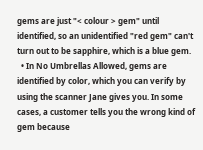gems are just "< colour > gem" until identified, so an unidentified "red gem" can't turn out to be sapphire, which is a blue gem.
  • In No Umbrellas Allowed, gems are identified by color, which you can verify by using the scanner Jane gives you. In some cases, a customer tells you the wrong kind of gem because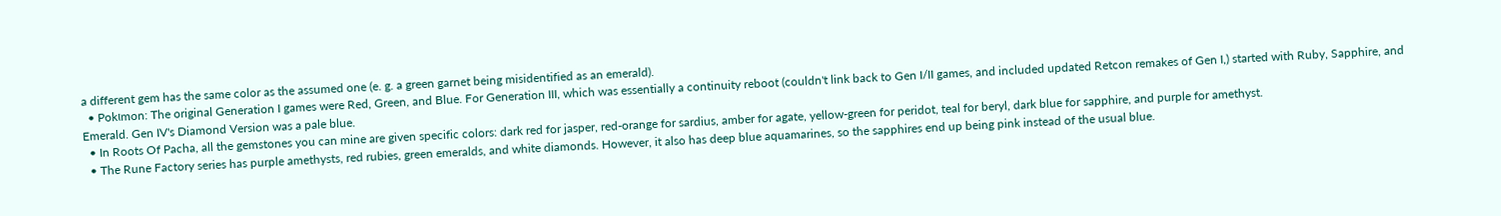a different gem has the same color as the assumed one (e. g. a green garnet being misidentified as an emerald).
  • Pokιmon: The original Generation I games were Red, Green, and Blue. For Generation III, which was essentially a continuity reboot (couldn't link back to Gen I/II games, and included updated Retcon remakes of Gen I,) started with Ruby, Sapphire, and Emerald. Gen IV's Diamond Version was a pale blue.
  • In Roots Of Pacha, all the gemstones you can mine are given specific colors: dark red for jasper, red-orange for sardius, amber for agate, yellow-green for peridot, teal for beryl, dark blue for sapphire, and purple for amethyst.
  • The Rune Factory series has purple amethysts, red rubies, green emeralds, and white diamonds. However, it also has deep blue aquamarines, so the sapphires end up being pink instead of the usual blue.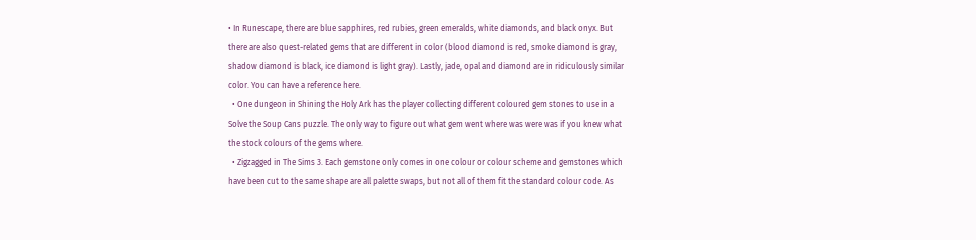• In Runescape, there are blue sapphires, red rubies, green emeralds, white diamonds, and black onyx. But there are also quest-related gems that are different in color (blood diamond is red, smoke diamond is gray, shadow diamond is black, ice diamond is light gray). Lastly, jade, opal and diamond are in ridiculously similar color. You can have a reference here.
  • One dungeon in Shining the Holy Ark has the player collecting different coloured gem stones to use in a Solve the Soup Cans puzzle. The only way to figure out what gem went where was were was if you knew what the stock colours of the gems where.
  • Zigzagged in The Sims 3. Each gemstone only comes in one colour or colour scheme and gemstones which have been cut to the same shape are all palette swaps, but not all of them fit the standard colour code. As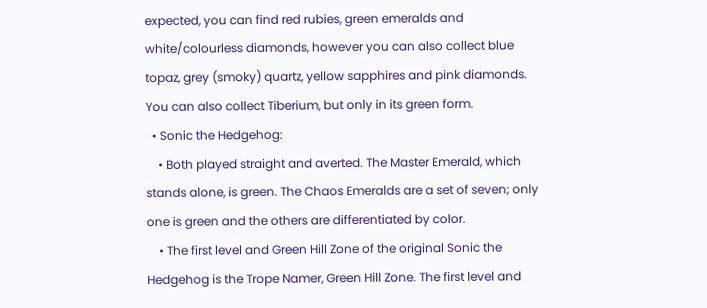expected, you can find red rubies, green emeralds and white/colourless diamonds, however you can also collect blue topaz, grey (smoky) quartz, yellow sapphires and pink diamonds. You can also collect Tiberium, but only in its green form.
  • Sonic the Hedgehog:
    • Both played straight and averted. The Master Emerald, which stands alone, is green. The Chaos Emeralds are a set of seven; only one is green and the others are differentiated by color.
    • The first level and Green Hill Zone of the original Sonic the Hedgehog is the Trope Namer, Green Hill Zone. The first level and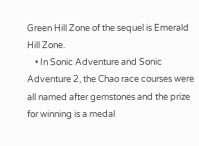Green Hill Zone of the sequel is Emerald Hill Zone.
    • In Sonic Adventure and Sonic Adventure 2, the Chao race courses were all named after gemstones and the prize for winning is a medal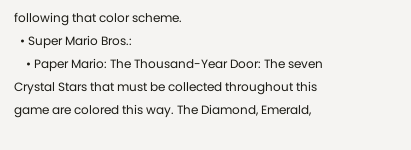following that color scheme.
  • Super Mario Bros.:
    • Paper Mario: The Thousand-Year Door: The seven Crystal Stars that must be collected throughout this game are colored this way. The Diamond, Emerald,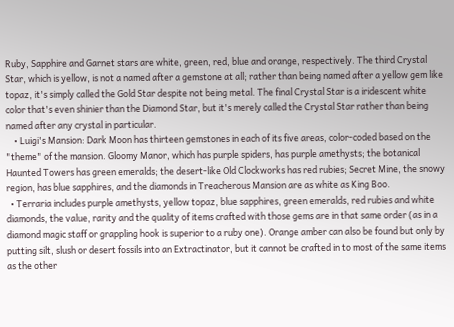Ruby, Sapphire and Garnet stars are white, green, red, blue and orange, respectively. The third Crystal Star, which is yellow, is not a named after a gemstone at all; rather than being named after a yellow gem like topaz, it's simply called the Gold Star despite not being metal. The final Crystal Star is a iridescent white color that's even shinier than the Diamond Star, but it's merely called the Crystal Star rather than being named after any crystal in particular.
    • Luigi's Mansion: Dark Moon has thirteen gemstones in each of its five areas, color-coded based on the "theme" of the mansion. Gloomy Manor, which has purple spiders, has purple amethysts; the botanical Haunted Towers has green emeralds; the desert-like Old Clockworks has red rubies; Secret Mine, the snowy region, has blue sapphires, and the diamonds in Treacherous Mansion are as white as King Boo.
  • Terraria includes purple amethysts, yellow topaz, blue sapphires, green emeralds, red rubies and white diamonds, the value, rarity and the quality of items crafted with those gems are in that same order (as in a diamond magic staff or grappling hook is superior to a ruby one). Orange amber can also be found but only by putting silt, slush or desert fossils into an Extractinator, but it cannot be crafted in to most of the same items as the other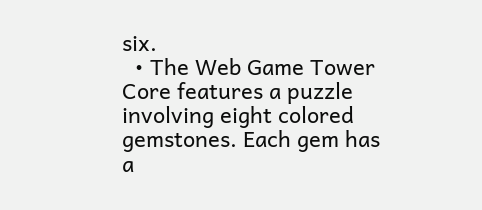six.
  • The Web Game Tower Core features a puzzle involving eight colored gemstones. Each gem has a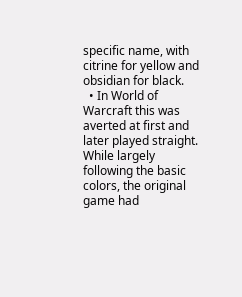specific name, with citrine for yellow and obsidian for black.
  • In World of Warcraft this was averted at first and later played straight. While largely following the basic colors, the original game had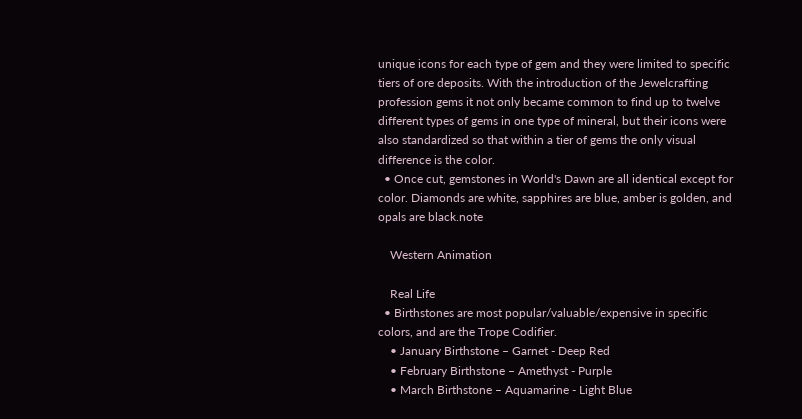unique icons for each type of gem and they were limited to specific tiers of ore deposits. With the introduction of the Jewelcrafting profession gems it not only became common to find up to twelve different types of gems in one type of mineral, but their icons were also standardized so that within a tier of gems the only visual difference is the color.
  • Once cut, gemstones in World's Dawn are all identical except for color. Diamonds are white, sapphires are blue, amber is golden, and opals are black.note

    Western Animation

    Real Life
  • Birthstones are most popular/valuable/expensive in specific colors, and are the Trope Codifier.
    • January Birthstone – Garnet - Deep Red
    • February Birthstone – Amethyst - Purple
    • March Birthstone – Aquamarine - Light Blue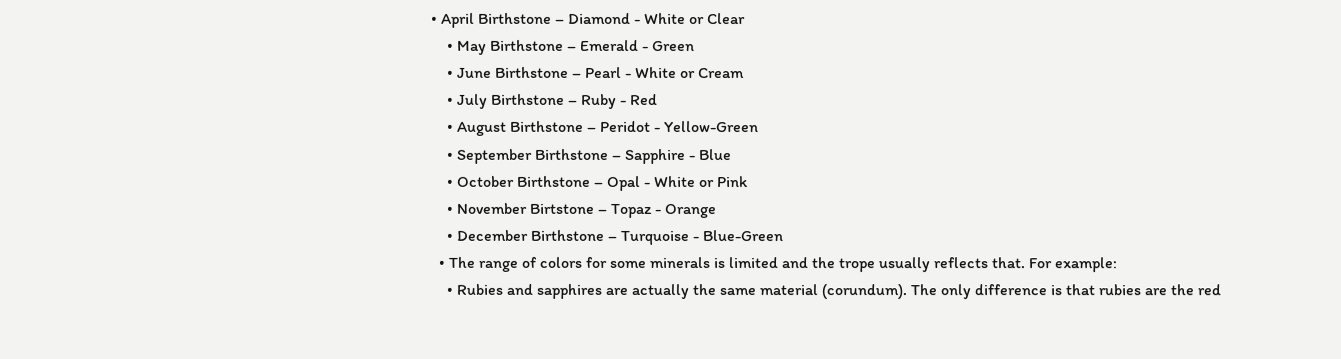• April Birthstone – Diamond - White or Clear
    • May Birthstone – Emerald - Green
    • June Birthstone – Pearl - White or Cream
    • July Birthstone – Ruby - Red
    • August Birthstone – Peridot - Yellow-Green
    • September Birthstone – Sapphire - Blue
    • October Birthstone – Opal - White or Pink
    • November Birtstone – Topaz - Orange
    • December Birthstone – Turquoise - Blue-Green
  • The range of colors for some minerals is limited and the trope usually reflects that. For example:
    • Rubies and sapphires are actually the same material (corundum). The only difference is that rubies are the red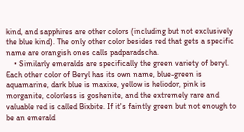kind, and sapphires are other colors (including but not exclusively the blue kind). The only other color besides red that gets a specific name are orangish ones calls padparadscha.
    • Similarly emeralds are specifically the green variety of beryl. Each other color of Beryl has its own name, blue-green is aquamarine, dark blue is maxixe, yellow is heliodor, pink is morganite, colorless is goshenite, and the extremely rare and valuable red is called Bixbite. If it's faintly green but not enough to be an emerald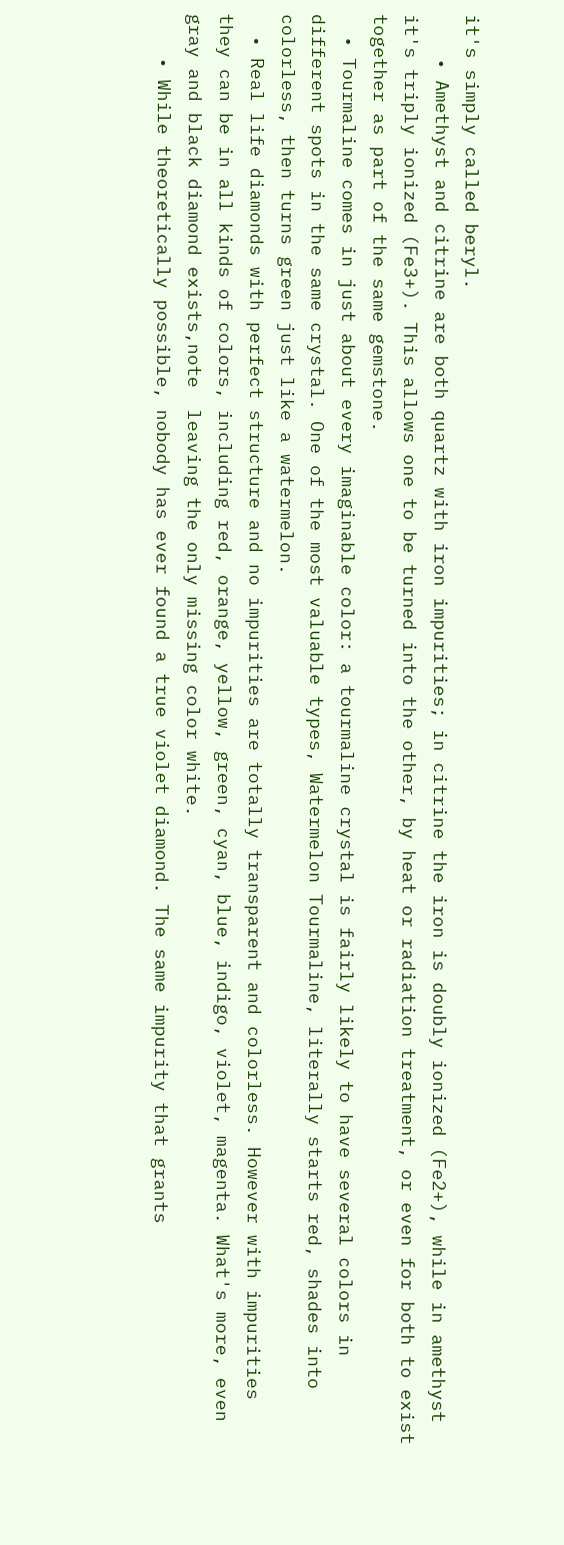it's simply called beryl.
    • Amethyst and citrine are both quartz with iron impurities; in citrine the iron is doubly ionized (Fe2+), while in amethyst it's triply ionized (Fe3+). This allows one to be turned into the other, by heat or radiation treatment, or even for both to exist together as part of the same gemstone.
  • Tourmaline comes in just about every imaginable color: a tourmaline crystal is fairly likely to have several colors in different spots in the same crystal. One of the most valuable types, Watermelon Tourmaline, literally starts red, shades into colorless, then turns green just like a watermelon.
  • Real life diamonds with perfect structure and no impurities are totally transparent and colorless. However with impurities they can be in all kinds of colors, including red, orange, yellow, green, cyan, blue, indigo, violet, magenta. What's more, even gray and black diamond exists,note  leaving the only missing color white.
    • While theoretically possible, nobody has ever found a true violet diamond. The same impurity that grants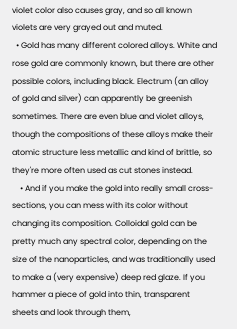violet color also causes gray, and so all known violets are very grayed out and muted.
  • Gold has many different colored alloys. White and rose gold are commonly known, but there are other possible colors, including black. Electrum (an alloy of gold and silver) can apparently be greenish sometimes. There are even blue and violet alloys, though the compositions of these alloys make their atomic structure less metallic and kind of brittle, so they're more often used as cut stones instead.
    • And if you make the gold into really small cross-sections, you can mess with its color without changing its composition. Colloidal gold can be pretty much any spectral color, depending on the size of the nanoparticles, and was traditionally used to make a (very expensive) deep red glaze. If you hammer a piece of gold into thin, transparent sheets and look through them,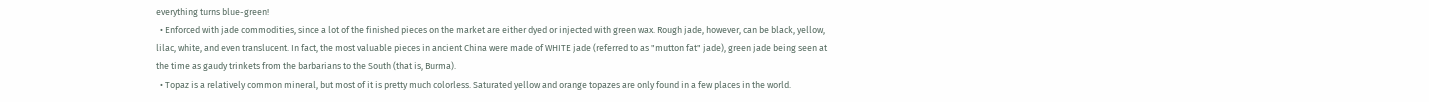everything turns blue-green!
  • Enforced with jade commodities, since a lot of the finished pieces on the market are either dyed or injected with green wax. Rough jade, however, can be black, yellow, lilac, white, and even translucent. In fact, the most valuable pieces in ancient China were made of WHITE jade (referred to as "mutton fat" jade), green jade being seen at the time as gaudy trinkets from the barbarians to the South (that is, Burma).
  • Topaz is a relatively common mineral, but most of it is pretty much colorless. Saturated yellow and orange topazes are only found in a few places in the world.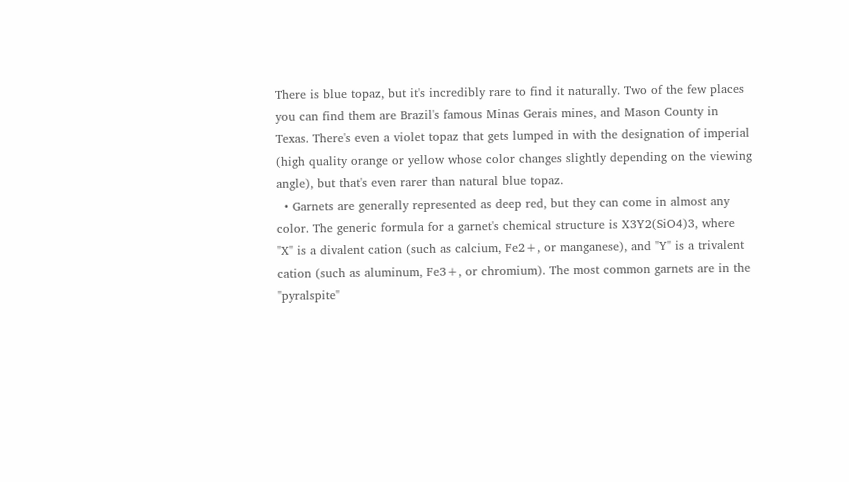There is blue topaz, but it's incredibly rare to find it naturally. Two of the few places you can find them are Brazil's famous Minas Gerais mines, and Mason County in Texas. There's even a violet topaz that gets lumped in with the designation of imperial (high quality orange or yellow whose color changes slightly depending on the viewing angle), but that's even rarer than natural blue topaz.
  • Garnets are generally represented as deep red, but they can come in almost any color. The generic formula for a garnet's chemical structure is X3Y2(SiO4)3, where "X" is a divalent cation (such as calcium, Fe2+, or manganese), and "Y" is a trivalent cation (such as aluminum, Fe3+, or chromium). The most common garnets are in the "pyralspite"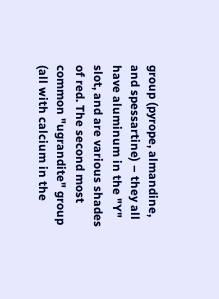group (pyrope, almandine, and spessartine) – they all have aluminum in the "Y" slot, and are various shades of red. The second most common "ugrandite" group (all with calcium in the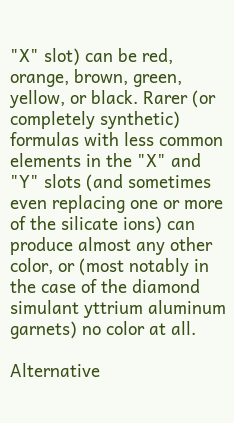"X" slot) can be red, orange, brown, green, yellow, or black. Rarer (or completely synthetic) formulas with less common elements in the "X" and "Y" slots (and sometimes even replacing one or more of the silicate ions) can produce almost any other color, or (most notably in the case of the diamond simulant yttrium aluminum garnets) no color at all.

Alternative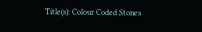Title(s): Colour Coded Stones